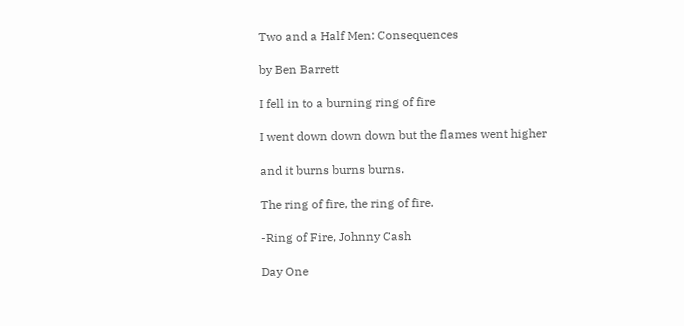Two and a Half Men: Consequences

by Ben Barrett

I fell in to a burning ring of fire

I went down down down but the flames went higher

and it burns burns burns.

The ring of fire, the ring of fire.

-Ring of Fire, Johnny Cash

Day One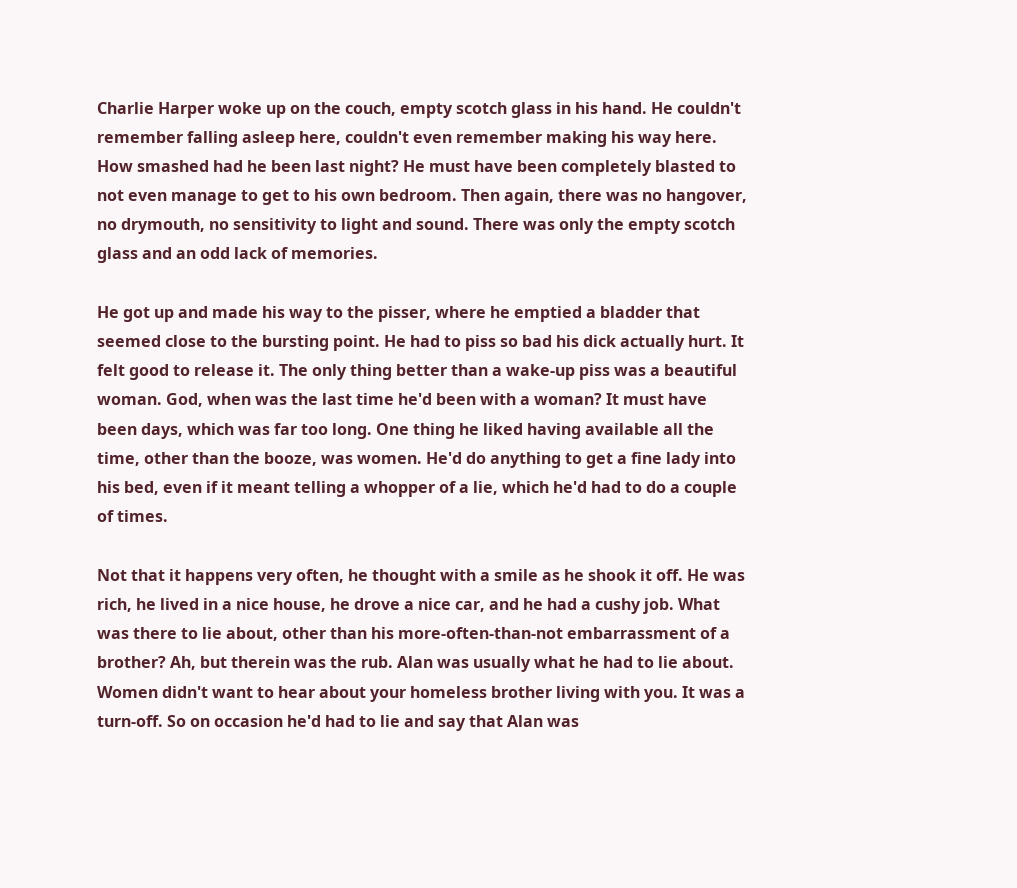Charlie Harper woke up on the couch, empty scotch glass in his hand. He couldn't remember falling asleep here, couldn't even remember making his way here. How smashed had he been last night? He must have been completely blasted to not even manage to get to his own bedroom. Then again, there was no hangover, no drymouth, no sensitivity to light and sound. There was only the empty scotch glass and an odd lack of memories.

He got up and made his way to the pisser, where he emptied a bladder that seemed close to the bursting point. He had to piss so bad his dick actually hurt. It felt good to release it. The only thing better than a wake-up piss was a beautiful woman. God, when was the last time he'd been with a woman? It must have been days, which was far too long. One thing he liked having available all the time, other than the booze, was women. He'd do anything to get a fine lady into his bed, even if it meant telling a whopper of a lie, which he'd had to do a couple of times.

Not that it happens very often, he thought with a smile as he shook it off. He was rich, he lived in a nice house, he drove a nice car, and he had a cushy job. What was there to lie about, other than his more-often-than-not embarrassment of a brother? Ah, but therein was the rub. Alan was usually what he had to lie about. Women didn't want to hear about your homeless brother living with you. It was a turn-off. So on occasion he'd had to lie and say that Alan was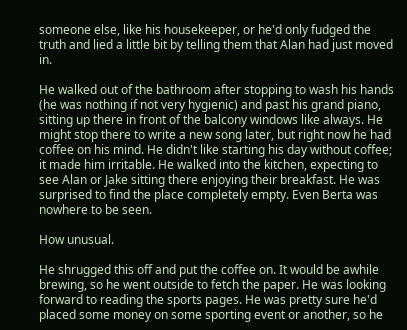someone else, like his housekeeper, or he'd only fudged the truth and lied a little bit by telling them that Alan had just moved in.

He walked out of the bathroom after stopping to wash his hands (he was nothing if not very hygienic) and past his grand piano, sitting up there in front of the balcony windows like always. He might stop there to write a new song later, but right now he had coffee on his mind. He didn't like starting his day without coffee; it made him irritable. He walked into the kitchen, expecting to see Alan or Jake sitting there enjoying their breakfast. He was surprised to find the place completely empty. Even Berta was nowhere to be seen.

How unusual.

He shrugged this off and put the coffee on. It would be awhile brewing, so he went outside to fetch the paper. He was looking forward to reading the sports pages. He was pretty sure he'd placed some money on some sporting event or another, so he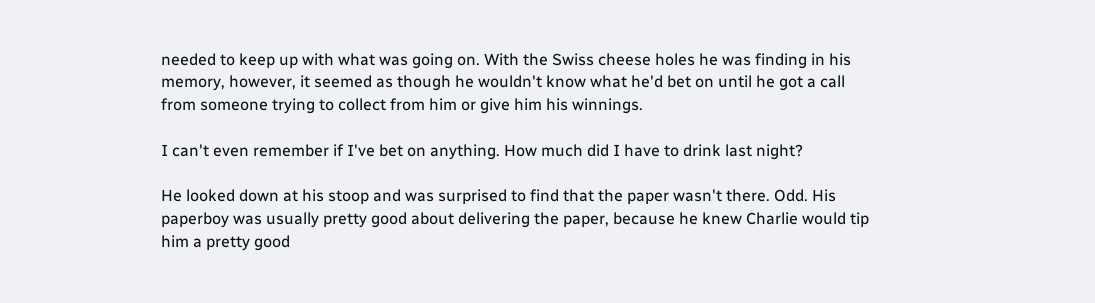needed to keep up with what was going on. With the Swiss cheese holes he was finding in his memory, however, it seemed as though he wouldn't know what he'd bet on until he got a call from someone trying to collect from him or give him his winnings.

I can't even remember if I've bet on anything. How much did I have to drink last night?

He looked down at his stoop and was surprised to find that the paper wasn't there. Odd. His paperboy was usually pretty good about delivering the paper, because he knew Charlie would tip him a pretty good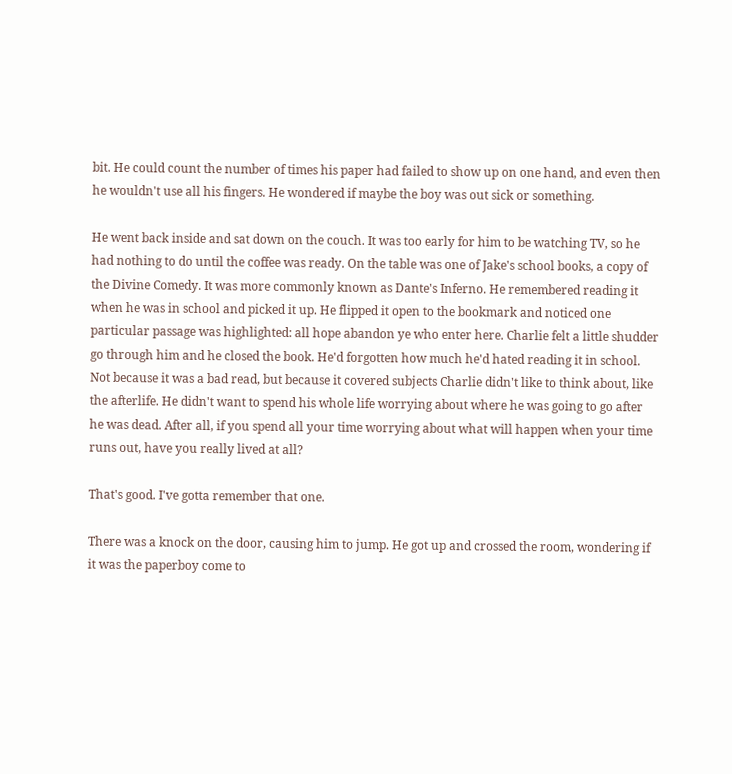bit. He could count the number of times his paper had failed to show up on one hand, and even then he wouldn't use all his fingers. He wondered if maybe the boy was out sick or something.

He went back inside and sat down on the couch. It was too early for him to be watching TV, so he had nothing to do until the coffee was ready. On the table was one of Jake's school books, a copy of the Divine Comedy. It was more commonly known as Dante's Inferno. He remembered reading it when he was in school and picked it up. He flipped it open to the bookmark and noticed one particular passage was highlighted: all hope abandon ye who enter here. Charlie felt a little shudder go through him and he closed the book. He'd forgotten how much he'd hated reading it in school. Not because it was a bad read, but because it covered subjects Charlie didn't like to think about, like the afterlife. He didn't want to spend his whole life worrying about where he was going to go after he was dead. After all, if you spend all your time worrying about what will happen when your time runs out, have you really lived at all?

That's good. I've gotta remember that one.

There was a knock on the door, causing him to jump. He got up and crossed the room, wondering if it was the paperboy come to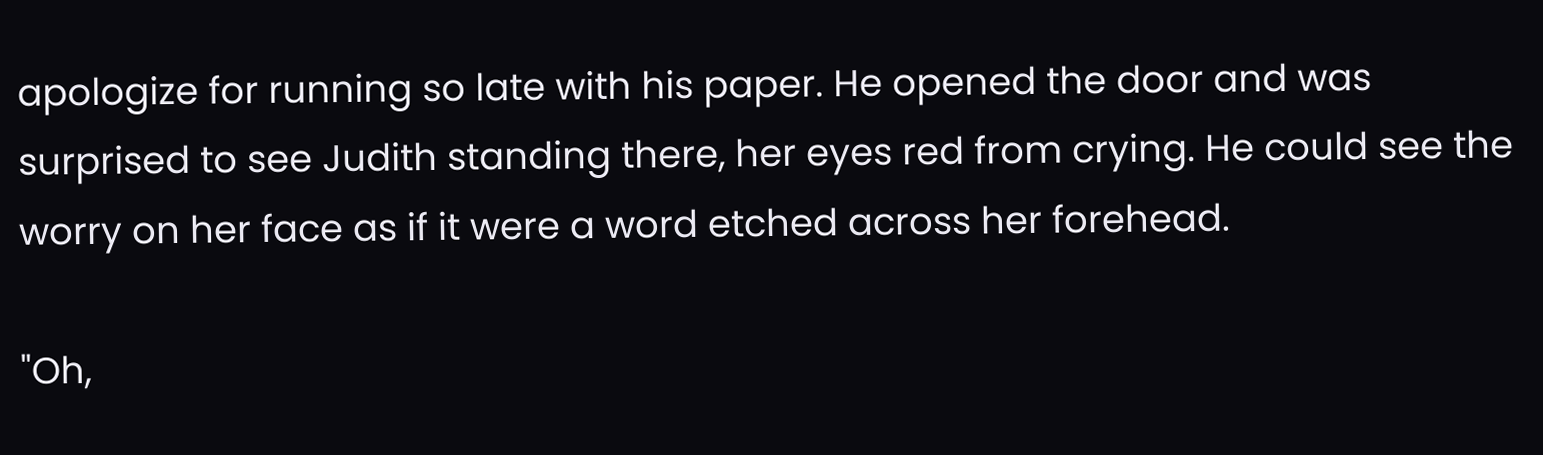apologize for running so late with his paper. He opened the door and was surprised to see Judith standing there, her eyes red from crying. He could see the worry on her face as if it were a word etched across her forehead.

"Oh,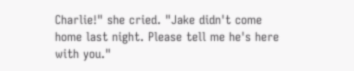Charlie!" she cried. "Jake didn't come home last night. Please tell me he's here with you."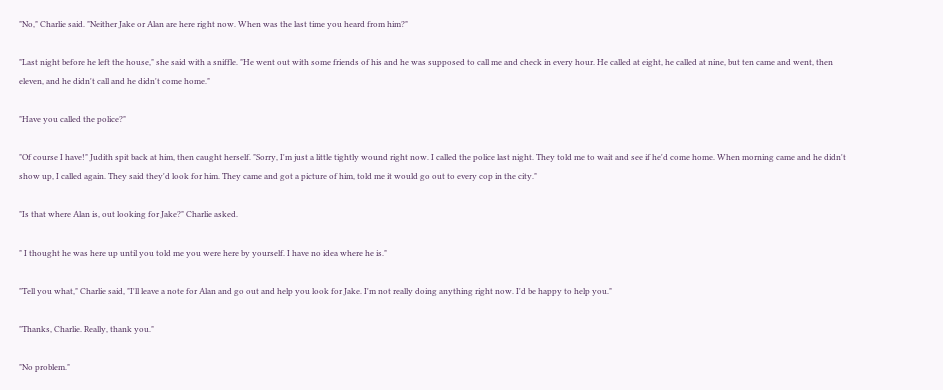"No," Charlie said. "Neither Jake or Alan are here right now. When was the last time you heard from him?"

"Last night before he left the house," she said with a sniffle. "He went out with some friends of his and he was supposed to call me and check in every hour. He called at eight, he called at nine, but ten came and went, then eleven, and he didn't call and he didn't come home."

"Have you called the police?"

"Of course I have!" Judith spit back at him, then caught herself. "Sorry, I'm just a little tightly wound right now. I called the police last night. They told me to wait and see if he'd come home. When morning came and he didn't show up, I called again. They said they'd look for him. They came and got a picture of him, told me it would go out to every cop in the city."

"Is that where Alan is, out looking for Jake?" Charlie asked.

" I thought he was here up until you told me you were here by yourself. I have no idea where he is."

"Tell you what," Charlie said, "I'll leave a note for Alan and go out and help you look for Jake. I'm not really doing anything right now. I'd be happy to help you."

"Thanks, Charlie. Really, thank you."

"No problem."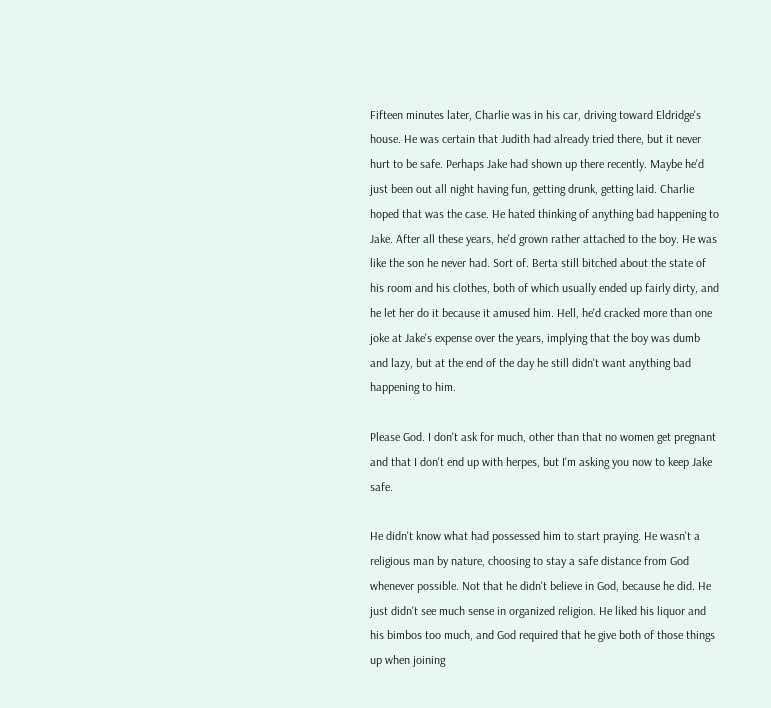Fifteen minutes later, Charlie was in his car, driving toward Eldridge's house. He was certain that Judith had already tried there, but it never hurt to be safe. Perhaps Jake had shown up there recently. Maybe he'd just been out all night having fun, getting drunk, getting laid. Charlie hoped that was the case. He hated thinking of anything bad happening to Jake. After all these years, he'd grown rather attached to the boy. He was like the son he never had. Sort of. Berta still bitched about the state of his room and his clothes, both of which usually ended up fairly dirty, and he let her do it because it amused him. Hell, he'd cracked more than one joke at Jake's expense over the years, implying that the boy was dumb and lazy, but at the end of the day he still didn't want anything bad happening to him.

Please God. I don't ask for much, other than that no women get pregnant and that I don't end up with herpes, but I'm asking you now to keep Jake safe.

He didn't know what had possessed him to start praying. He wasn't a religious man by nature, choosing to stay a safe distance from God whenever possible. Not that he didn't believe in God, because he did. He just didn't see much sense in organized religion. He liked his liquor and his bimbos too much, and God required that he give both of those things up when joining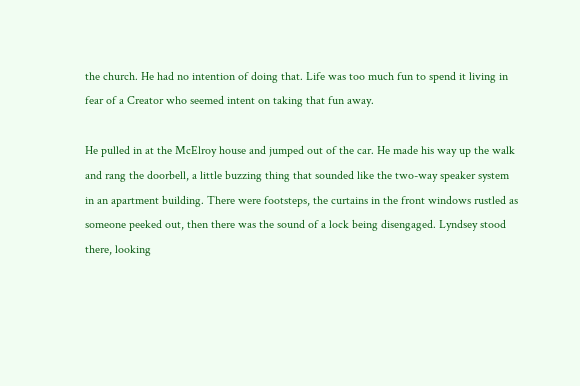the church. He had no intention of doing that. Life was too much fun to spend it living in fear of a Creator who seemed intent on taking that fun away.

He pulled in at the McElroy house and jumped out of the car. He made his way up the walk and rang the doorbell, a little buzzing thing that sounded like the two-way speaker system in an apartment building. There were footsteps, the curtains in the front windows rustled as someone peeked out, then there was the sound of a lock being disengaged. Lyndsey stood there, looking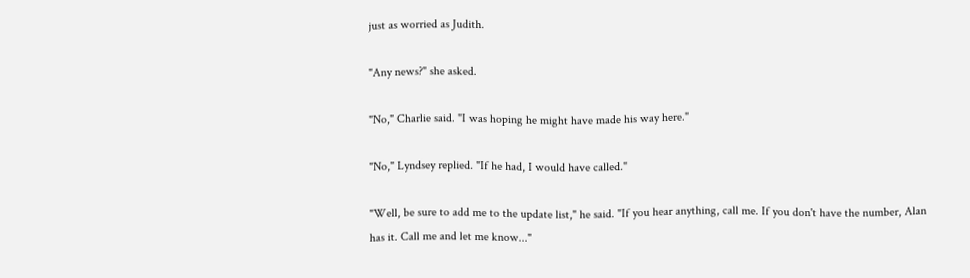just as worried as Judith.

"Any news?" she asked.

"No," Charlie said. "I was hoping he might have made his way here."

"No," Lyndsey replied. "If he had, I would have called."

"Well, be sure to add me to the update list," he said. "If you hear anything, call me. If you don't have the number, Alan has it. Call me and let me know..."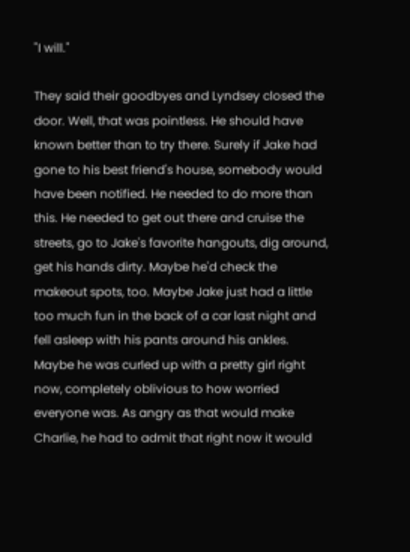"I will."

They said their goodbyes and Lyndsey closed the door. Well, that was pointless. He should have known better than to try there. Surely if Jake had gone to his best friend's house, somebody would have been notified. He needed to do more than this. He needed to get out there and cruise the streets, go to Jake's favorite hangouts, dig around, get his hands dirty. Maybe he'd check the makeout spots, too. Maybe Jake just had a little too much fun in the back of a car last night and fell asleep with his pants around his ankles. Maybe he was curled up with a pretty girl right now, completely oblivious to how worried everyone was. As angry as that would make Charlie, he had to admit that right now it would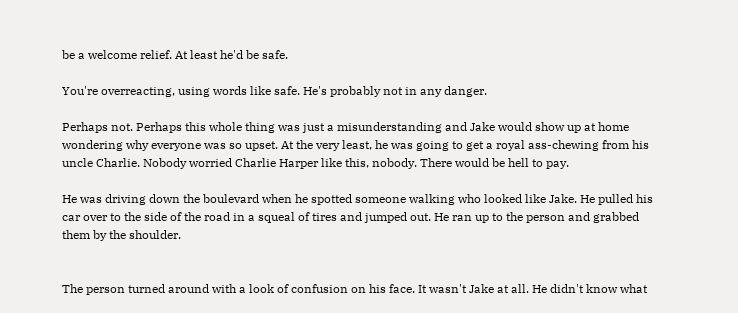be a welcome relief. At least he'd be safe.

You're overreacting, using words like safe. He's probably not in any danger.

Perhaps not. Perhaps this whole thing was just a misunderstanding and Jake would show up at home wondering why everyone was so upset. At the very least, he was going to get a royal ass-chewing from his uncle Charlie. Nobody worried Charlie Harper like this, nobody. There would be hell to pay.

He was driving down the boulevard when he spotted someone walking who looked like Jake. He pulled his car over to the side of the road in a squeal of tires and jumped out. He ran up to the person and grabbed them by the shoulder.


The person turned around with a look of confusion on his face. It wasn't Jake at all. He didn't know what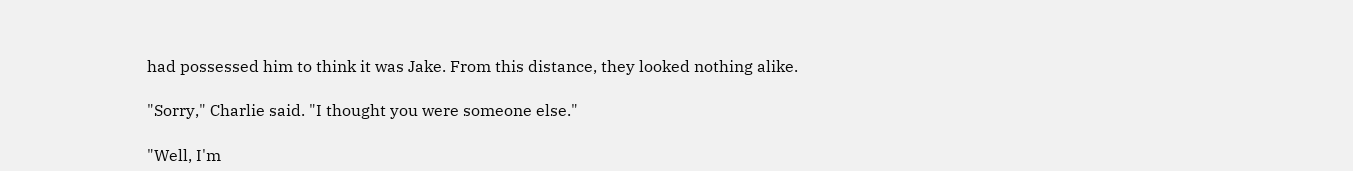had possessed him to think it was Jake. From this distance, they looked nothing alike.

"Sorry," Charlie said. "I thought you were someone else."

"Well, I'm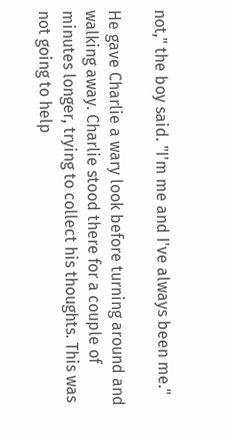not," the boy said. "I'm me and I've always been me."

He gave Charlie a wary look before turning around and walking away. Charlie stood there for a couple of minutes longer, trying to collect his thoughts. This was not going to help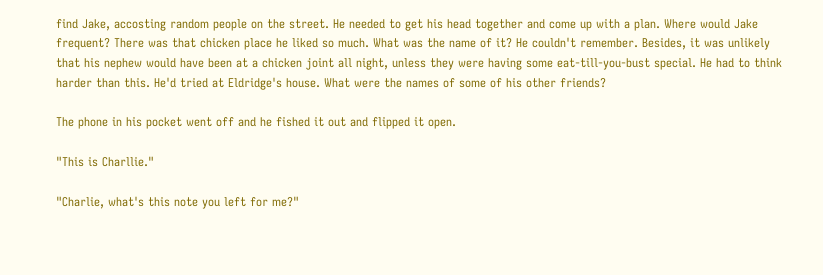find Jake, accosting random people on the street. He needed to get his head together and come up with a plan. Where would Jake frequent? There was that chicken place he liked so much. What was the name of it? He couldn't remember. Besides, it was unlikely that his nephew would have been at a chicken joint all night, unless they were having some eat-till-you-bust special. He had to think harder than this. He'd tried at Eldridge's house. What were the names of some of his other friends?

The phone in his pocket went off and he fished it out and flipped it open.

"This is Charllie."

"Charlie, what's this note you left for me?"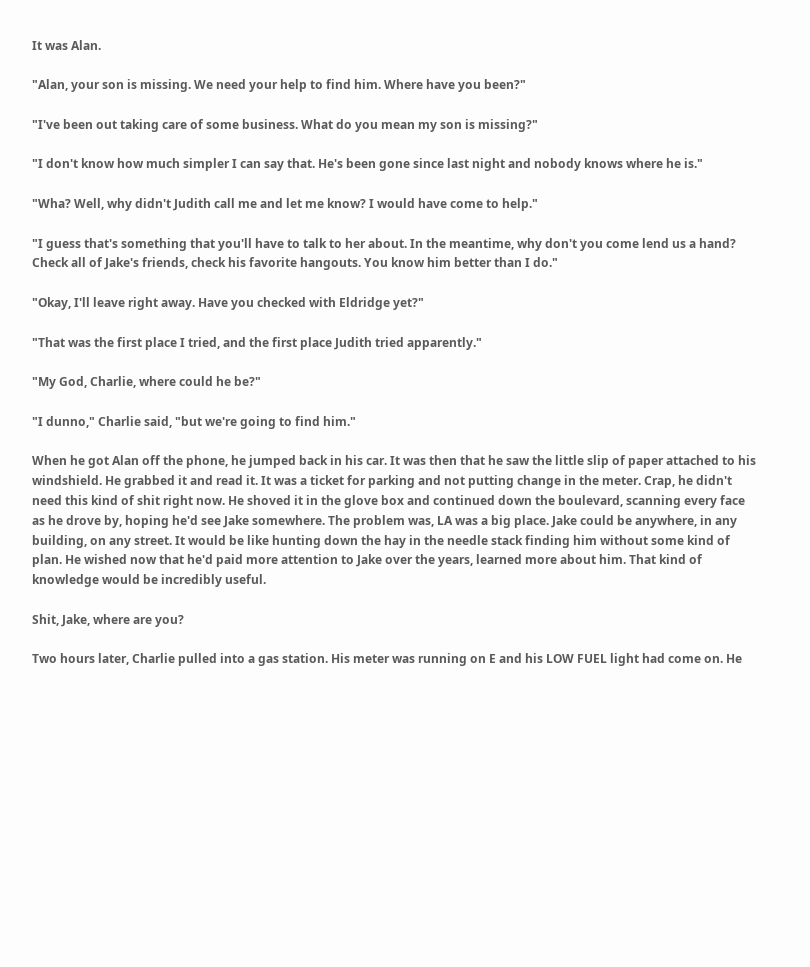It was Alan.

"Alan, your son is missing. We need your help to find him. Where have you been?"

"I've been out taking care of some business. What do you mean my son is missing?"

"I don't know how much simpler I can say that. He's been gone since last night and nobody knows where he is."

"Wha? Well, why didn't Judith call me and let me know? I would have come to help."

"I guess that's something that you'll have to talk to her about. In the meantime, why don't you come lend us a hand? Check all of Jake's friends, check his favorite hangouts. You know him better than I do."

"Okay, I'll leave right away. Have you checked with Eldridge yet?"

"That was the first place I tried, and the first place Judith tried apparently."

"My God, Charlie, where could he be?"

"I dunno," Charlie said, "but we're going to find him."

When he got Alan off the phone, he jumped back in his car. It was then that he saw the little slip of paper attached to his windshield. He grabbed it and read it. It was a ticket for parking and not putting change in the meter. Crap, he didn't need this kind of shit right now. He shoved it in the glove box and continued down the boulevard, scanning every face as he drove by, hoping he'd see Jake somewhere. The problem was, LA was a big place. Jake could be anywhere, in any building, on any street. It would be like hunting down the hay in the needle stack finding him without some kind of plan. He wished now that he'd paid more attention to Jake over the years, learned more about him. That kind of knowledge would be incredibly useful.

Shit, Jake, where are you?

Two hours later, Charlie pulled into a gas station. His meter was running on E and his LOW FUEL light had come on. He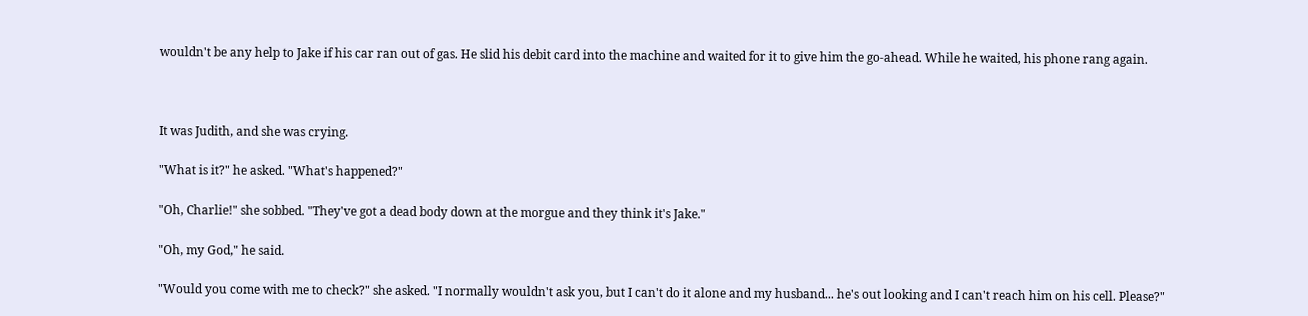wouldn't be any help to Jake if his car ran out of gas. He slid his debit card into the machine and waited for it to give him the go-ahead. While he waited, his phone rang again.



It was Judith, and she was crying.

"What is it?" he asked. "What's happened?"

"Oh, Charlie!" she sobbed. "They've got a dead body down at the morgue and they think it's Jake."

"Oh, my God," he said.

"Would you come with me to check?" she asked. "I normally wouldn't ask you, but I can't do it alone and my husband... he's out looking and I can't reach him on his cell. Please?"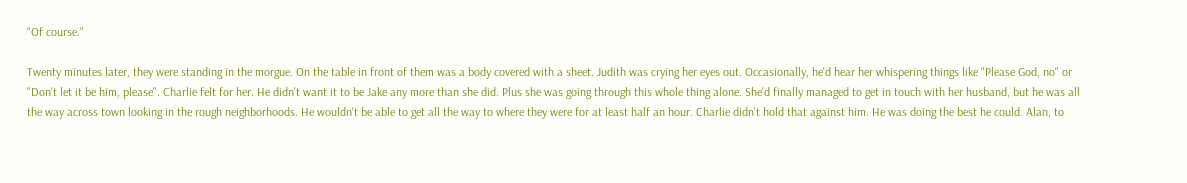"Of course."

Twenty minutes later, they were standing in the morgue. On the table in front of them was a body covered with a sheet. Judith was crying her eyes out. Occasionally, he'd hear her whispering things like "Please God, no" or "Don't let it be him, please". Charlie felt for her. He didn't want it to be Jake any more than she did. Plus she was going through this whole thing alone. She'd finally managed to get in touch with her husband, but he was all the way across town looking in the rough neighborhoods. He wouldn't be able to get all the way to where they were for at least half an hour. Charlie didn't hold that against him. He was doing the best he could. Alan, to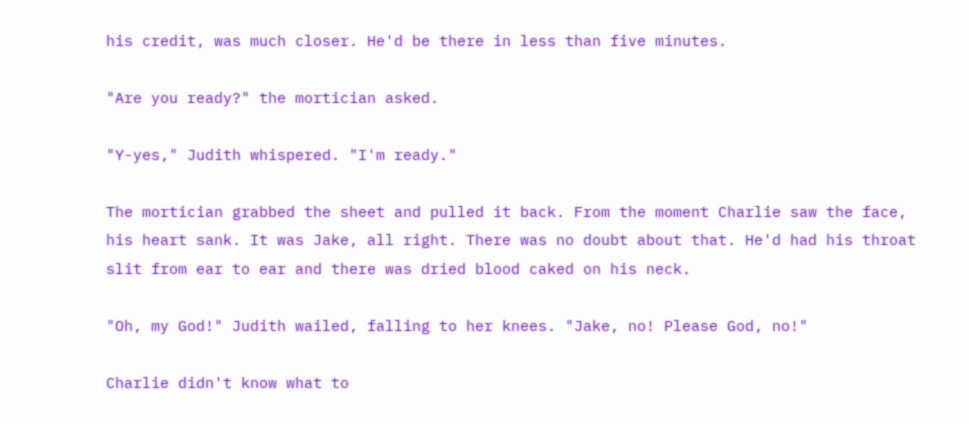his credit, was much closer. He'd be there in less than five minutes.

"Are you ready?" the mortician asked.

"Y-yes," Judith whispered. "I'm ready."

The mortician grabbed the sheet and pulled it back. From the moment Charlie saw the face, his heart sank. It was Jake, all right. There was no doubt about that. He'd had his throat slit from ear to ear and there was dried blood caked on his neck.

"Oh, my God!" Judith wailed, falling to her knees. "Jake, no! Please God, no!"

Charlie didn't know what to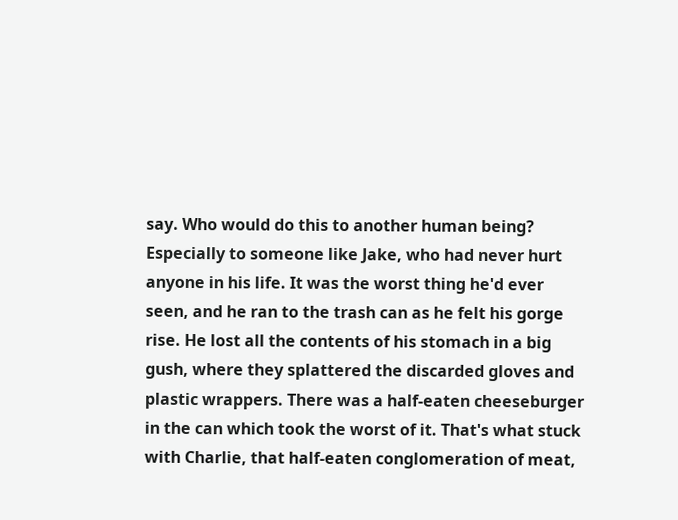say. Who would do this to another human being? Especially to someone like Jake, who had never hurt anyone in his life. It was the worst thing he'd ever seen, and he ran to the trash can as he felt his gorge rise. He lost all the contents of his stomach in a big gush, where they splattered the discarded gloves and plastic wrappers. There was a half-eaten cheeseburger in the can which took the worst of it. That's what stuck with Charlie, that half-eaten conglomeration of meat,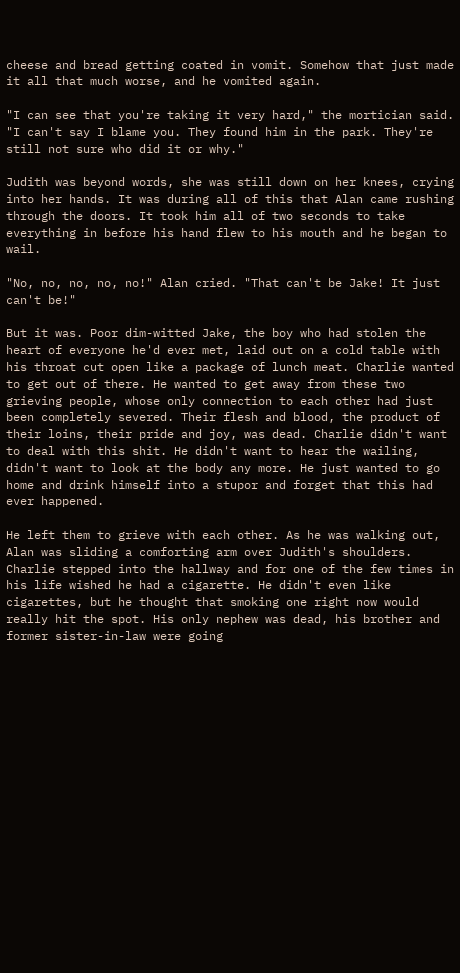cheese and bread getting coated in vomit. Somehow that just made it all that much worse, and he vomited again.

"I can see that you're taking it very hard," the mortician said. "I can't say I blame you. They found him in the park. They're still not sure who did it or why."

Judith was beyond words, she was still down on her knees, crying into her hands. It was during all of this that Alan came rushing through the doors. It took him all of two seconds to take everything in before his hand flew to his mouth and he began to wail.

"No, no, no, no, no!" Alan cried. "That can't be Jake! It just can't be!"

But it was. Poor dim-witted Jake, the boy who had stolen the heart of everyone he'd ever met, laid out on a cold table with his throat cut open like a package of lunch meat. Charlie wanted to get out of there. He wanted to get away from these two grieving people, whose only connection to each other had just been completely severed. Their flesh and blood, the product of their loins, their pride and joy, was dead. Charlie didn't want to deal with this shit. He didn't want to hear the wailing, didn't want to look at the body any more. He just wanted to go home and drink himself into a stupor and forget that this had ever happened.

He left them to grieve with each other. As he was walking out, Alan was sliding a comforting arm over Judith's shoulders. Charlie stepped into the hallway and for one of the few times in his life wished he had a cigarette. He didn't even like cigarettes, but he thought that smoking one right now would really hit the spot. His only nephew was dead, his brother and former sister-in-law were going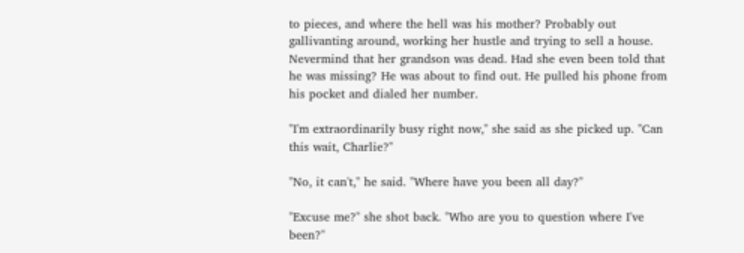to pieces, and where the hell was his mother? Probably out gallivanting around, working her hustle and trying to sell a house. Nevermind that her grandson was dead. Had she even been told that he was missing? He was about to find out. He pulled his phone from his pocket and dialed her number.

"I'm extraordinarily busy right now," she said as she picked up. "Can this wait, Charlie?"

"No, it can't," he said. "Where have you been all day?"

"Excuse me?" she shot back. "Who are you to question where I've been?"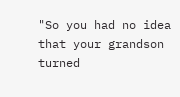"So you had no idea that your grandson turned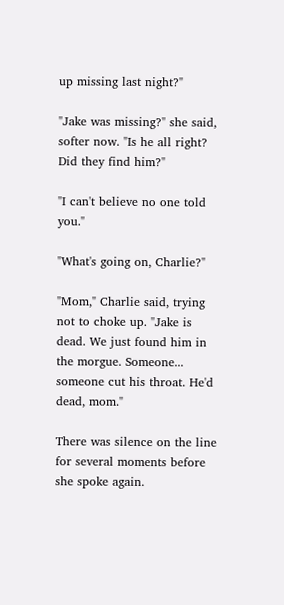up missing last night?"

"Jake was missing?" she said, softer now. "Is he all right? Did they find him?"

"I can't believe no one told you."

"What's going on, Charlie?"

"Mom," Charlie said, trying not to choke up. "Jake is dead. We just found him in the morgue. Someone... someone cut his throat. He'd dead, mom."

There was silence on the line for several moments before she spoke again.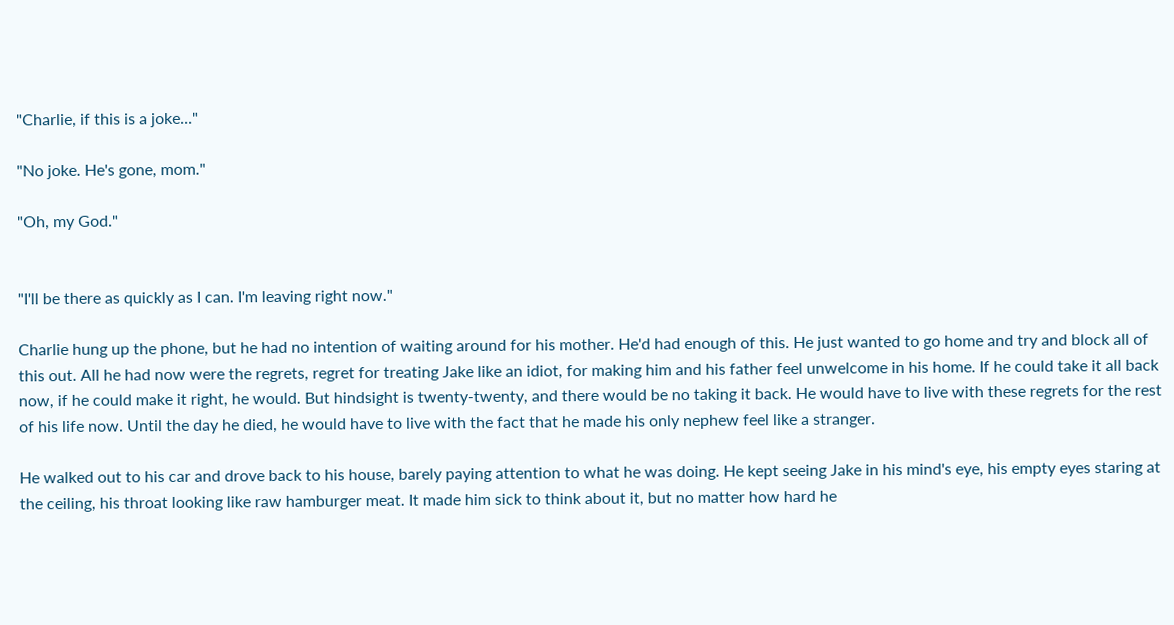"Charlie, if this is a joke..."

"No joke. He's gone, mom."

"Oh, my God."


"I'll be there as quickly as I can. I'm leaving right now."

Charlie hung up the phone, but he had no intention of waiting around for his mother. He'd had enough of this. He just wanted to go home and try and block all of this out. All he had now were the regrets, regret for treating Jake like an idiot, for making him and his father feel unwelcome in his home. If he could take it all back now, if he could make it right, he would. But hindsight is twenty-twenty, and there would be no taking it back. He would have to live with these regrets for the rest of his life now. Until the day he died, he would have to live with the fact that he made his only nephew feel like a stranger.

He walked out to his car and drove back to his house, barely paying attention to what he was doing. He kept seeing Jake in his mind's eye, his empty eyes staring at the ceiling, his throat looking like raw hamburger meat. It made him sick to think about it, but no matter how hard he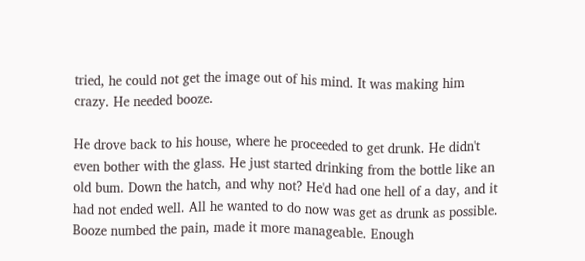tried, he could not get the image out of his mind. It was making him crazy. He needed booze.

He drove back to his house, where he proceeded to get drunk. He didn't even bother with the glass. He just started drinking from the bottle like an old bum. Down the hatch, and why not? He'd had one hell of a day, and it had not ended well. All he wanted to do now was get as drunk as possible. Booze numbed the pain, made it more manageable. Enough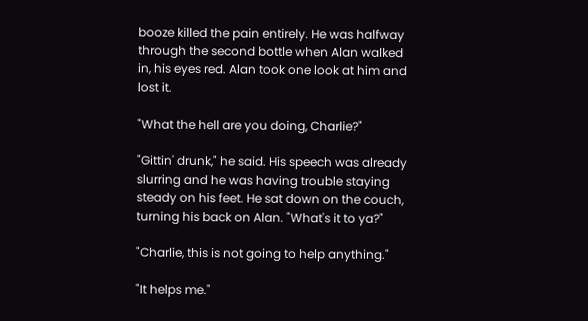booze killed the pain entirely. He was halfway through the second bottle when Alan walked in, his eyes red. Alan took one look at him and lost it.

"What the hell are you doing, Charlie?"

"Gittin' drunk," he said. His speech was already slurring and he was having trouble staying steady on his feet. He sat down on the couch, turning his back on Alan. "What's it to ya?"

"Charlie, this is not going to help anything."

"It helps me."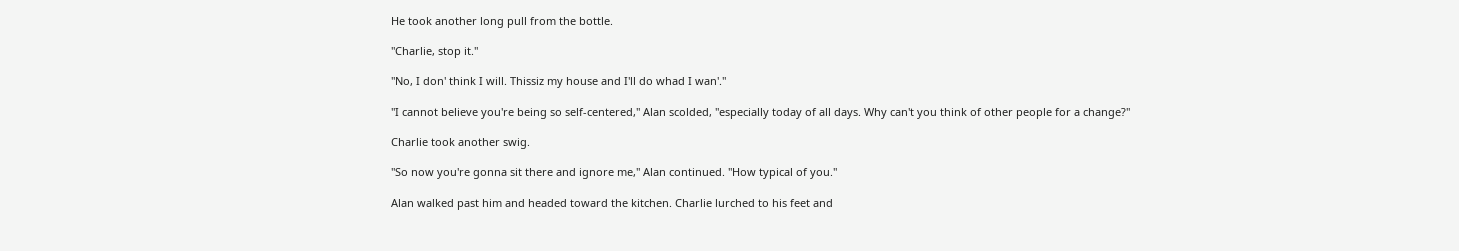He took another long pull from the bottle.

"Charlie, stop it."

"No, I don' think I will. Thissiz my house and I'll do whad I wan'."

"I cannot believe you're being so self-centered," Alan scolded, "especially today of all days. Why can't you think of other people for a change?"

Charlie took another swig.

"So now you're gonna sit there and ignore me," Alan continued. "How typical of you."

Alan walked past him and headed toward the kitchen. Charlie lurched to his feet and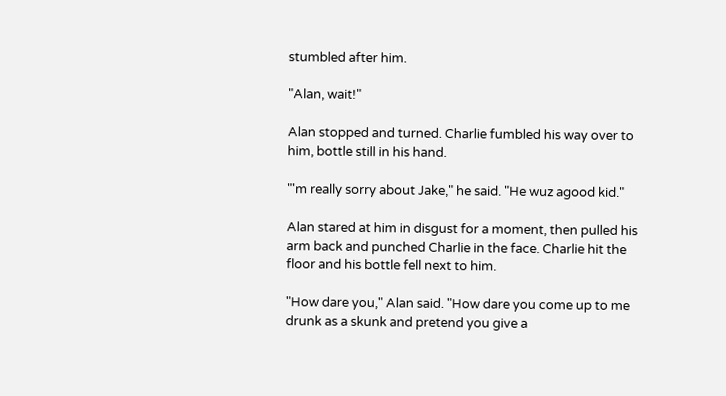stumbled after him.

"Alan, wait!"

Alan stopped and turned. Charlie fumbled his way over to him, bottle still in his hand.

"'m really sorry about Jake," he said. "He wuz agood kid."

Alan stared at him in disgust for a moment, then pulled his arm back and punched Charlie in the face. Charlie hit the floor and his bottle fell next to him.

"How dare you," Alan said. "How dare you come up to me drunk as a skunk and pretend you give a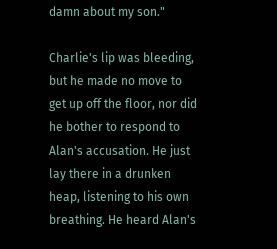damn about my son."

Charlie's lip was bleeding, but he made no move to get up off the floor, nor did he bother to respond to Alan's accusation. He just lay there in a drunken heap, listening to his own breathing. He heard Alan's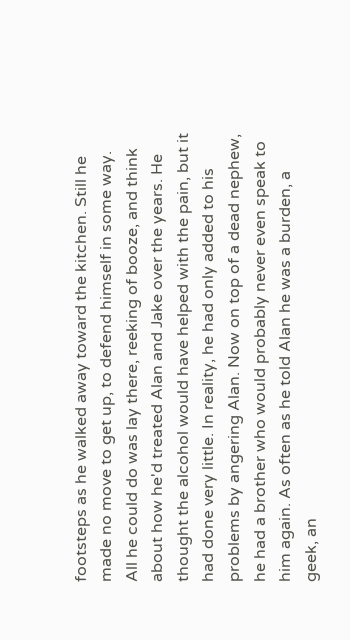footsteps as he walked away toward the kitchen. Still he made no move to get up, to defend himself in some way. All he could do was lay there, reeking of booze, and think about how he'd treated Alan and Jake over the years. He thought the alcohol would have helped with the pain, but it had done very little. In reality, he had only added to his problems by angering Alan. Now on top of a dead nephew, he had a brother who would probably never even speak to him again. As often as he told Alan he was a burden, a geek, an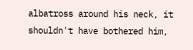albatross around his neck, it shouldn't have bothered him,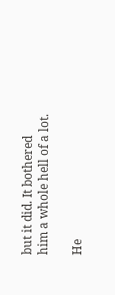but it did. It bothered him a whole hell of a lot.

He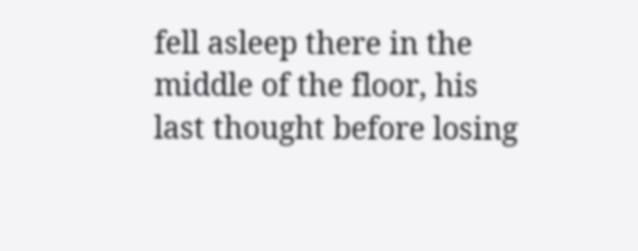fell asleep there in the middle of the floor, his last thought before losing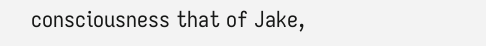consciousness that of Jake,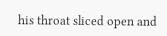his throat sliced open and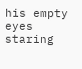his empty eyes staring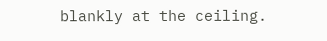blankly at the ceiling.